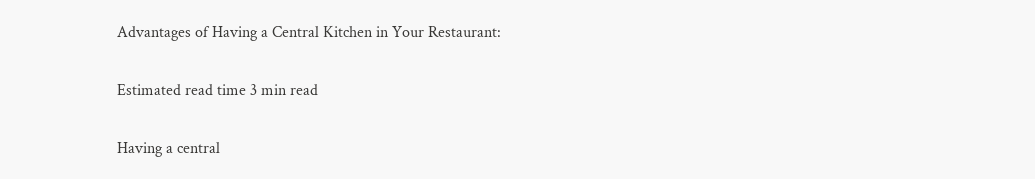Advantages of Having a Central Kitchen in Your Restaurant:

Estimated read time 3 min read

Having a central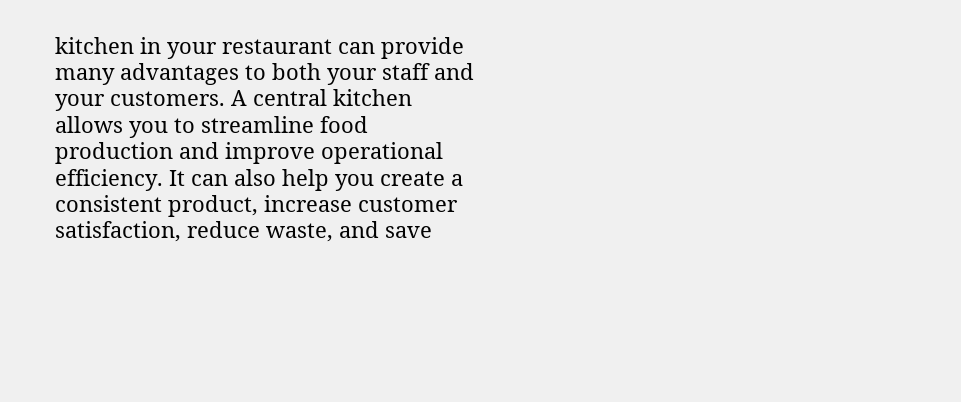kitchen in your restaurant can provide many advantages to both your staff and your customers. A central kitchen allows you to streamline food production and improve operational efficiency. It can also help you create a consistent product, increase customer satisfaction, reduce waste, and save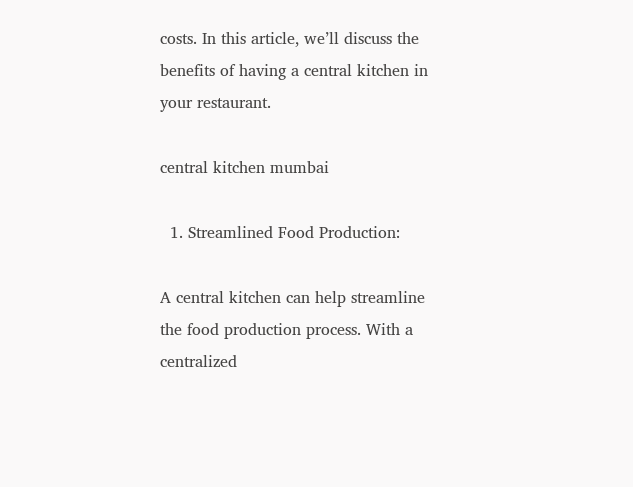costs. In this article, we’ll discuss the benefits of having a central kitchen in your restaurant.

central kitchen mumbai

  1. Streamlined Food Production:

A central kitchen can help streamline the food production process. With a centralized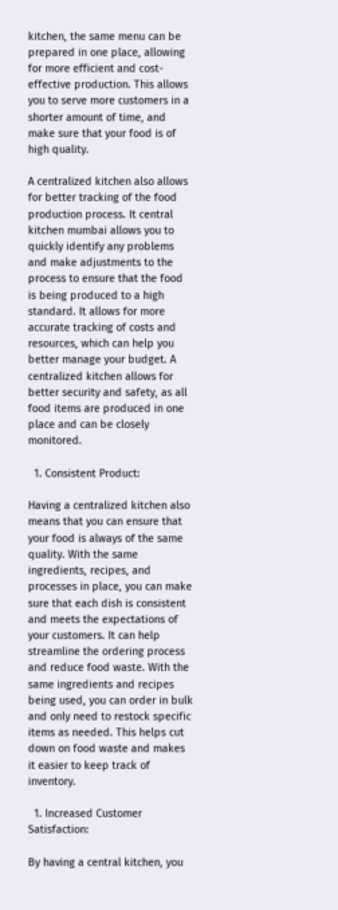kitchen, the same menu can be prepared in one place, allowing for more efficient and cost-effective production. This allows you to serve more customers in a shorter amount of time, and make sure that your food is of high quality.

A centralized kitchen also allows for better tracking of the food production process. It central kitchen mumbai allows you to quickly identify any problems and make adjustments to the process to ensure that the food is being produced to a high standard. It allows for more accurate tracking of costs and resources, which can help you better manage your budget. A centralized kitchen allows for better security and safety, as all food items are produced in one place and can be closely monitored.

  1. Consistent Product:

Having a centralized kitchen also means that you can ensure that your food is always of the same quality. With the same ingredients, recipes, and processes in place, you can make sure that each dish is consistent and meets the expectations of your customers. It can help streamline the ordering process and reduce food waste. With the same ingredients and recipes being used, you can order in bulk and only need to restock specific items as needed. This helps cut down on food waste and makes it easier to keep track of inventory.

  1. Increased Customer Satisfaction:

By having a central kitchen, you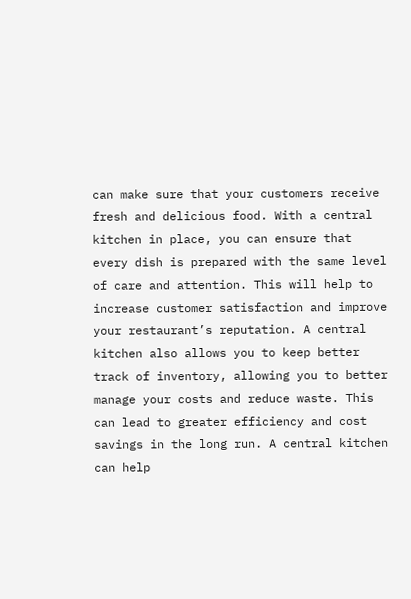can make sure that your customers receive fresh and delicious food. With a central kitchen in place, you can ensure that every dish is prepared with the same level of care and attention. This will help to increase customer satisfaction and improve your restaurant’s reputation. A central kitchen also allows you to keep better track of inventory, allowing you to better manage your costs and reduce waste. This can lead to greater efficiency and cost savings in the long run. A central kitchen can help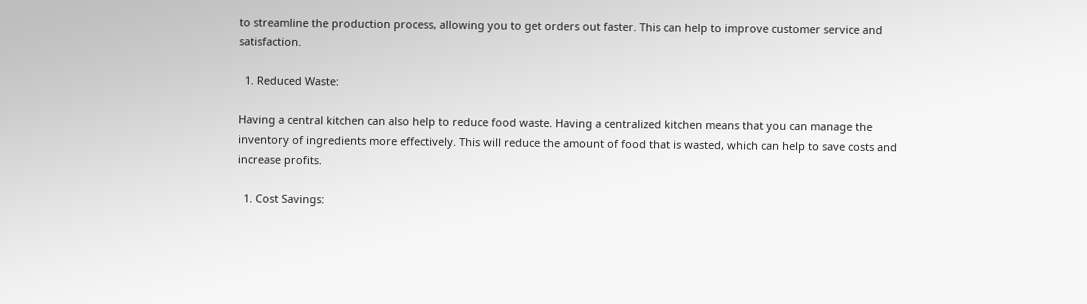to streamline the production process, allowing you to get orders out faster. This can help to improve customer service and satisfaction.

  1. Reduced Waste:

Having a central kitchen can also help to reduce food waste. Having a centralized kitchen means that you can manage the inventory of ingredients more effectively. This will reduce the amount of food that is wasted, which can help to save costs and increase profits.

  1. Cost Savings: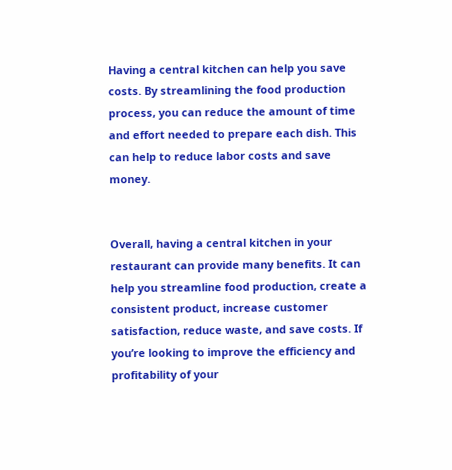Having a central kitchen can help you save costs. By streamlining the food production process, you can reduce the amount of time and effort needed to prepare each dish. This can help to reduce labor costs and save money.


Overall, having a central kitchen in your restaurant can provide many benefits. It can help you streamline food production, create a consistent product, increase customer satisfaction, reduce waste, and save costs. If you’re looking to improve the efficiency and profitability of your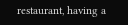restaurant, having a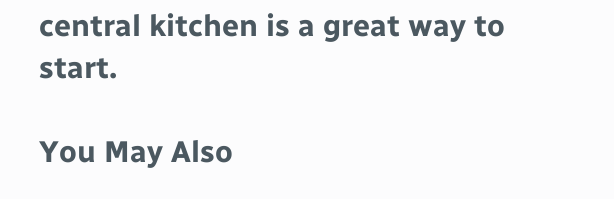central kitchen is a great way to start.

You May Also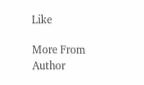Like

More From Author